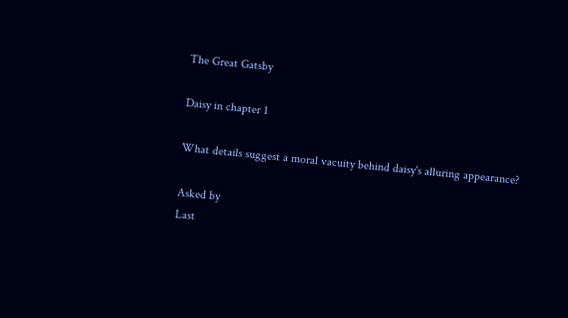The Great Gatsby

Daisy in chapter 1

What details suggest a moral vacuity behind daisy's alluring appearance?

Asked by
Last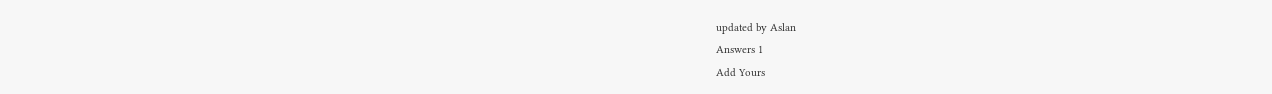updated by Aslan
Answers 1
Add Yours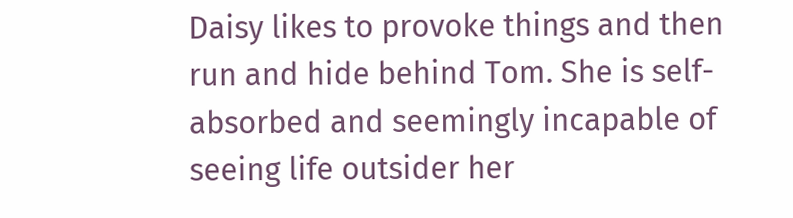Daisy likes to provoke things and then run and hide behind Tom. She is self-absorbed and seemingly incapable of seeing life outsider her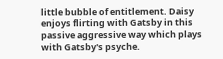little bubble of entitlement. Daisy enjoys flirting with Gatsby in this passive aggressive way which plays with Gatsby's psyche.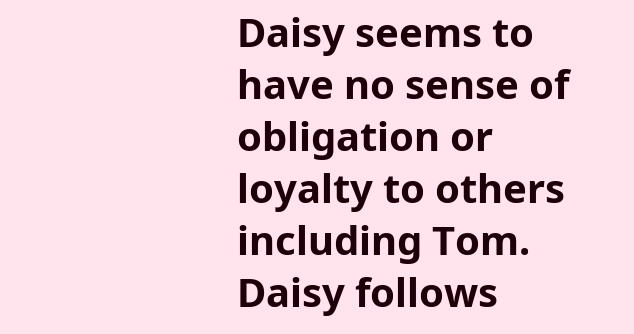Daisy seems to have no sense of obligation or loyalty to others including Tom. Daisy follows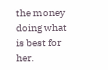the money doing what is best for her.